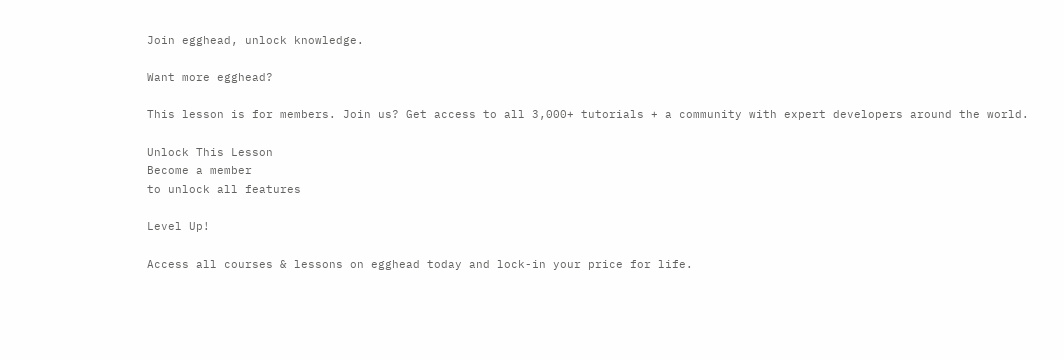Join egghead, unlock knowledge.

Want more egghead?

This lesson is for members. Join us? Get access to all 3,000+ tutorials + a community with expert developers around the world.

Unlock This Lesson
Become a member
to unlock all features

Level Up!

Access all courses & lessons on egghead today and lock-in your price for life.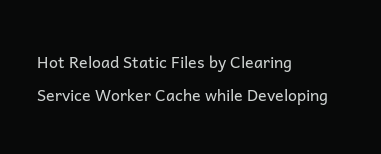Hot Reload Static Files by Clearing Service Worker Cache while Developing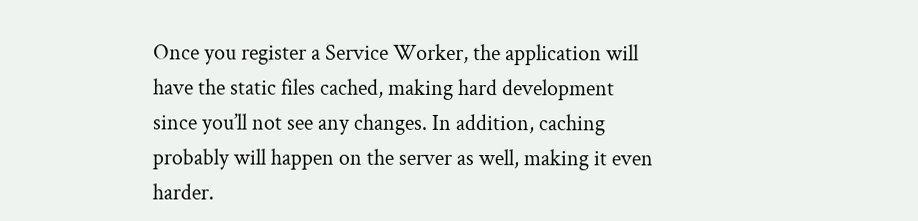Once you register a Service Worker, the application will have the static files cached, making hard development since you’ll not see any changes. In addition, caching probably will happen on the server as well, making it even harder.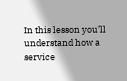In this lesson you’ll understand how a service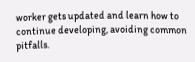worker gets updated and learn how to continue developing, avoiding common pitfalls.